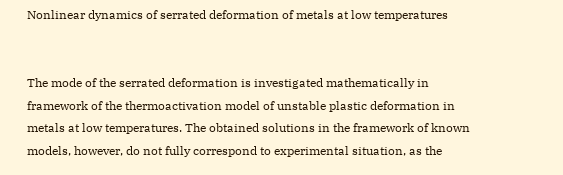Nonlinear dynamics of serrated deformation of metals at low temperatures


The mode of the serrated deformation is investigated mathematically in framework of the thermoactivation model of unstable plastic deformation in metals at low temperatures. The obtained solutions in the framework of known models, however, do not fully correspond to experimental situation, as the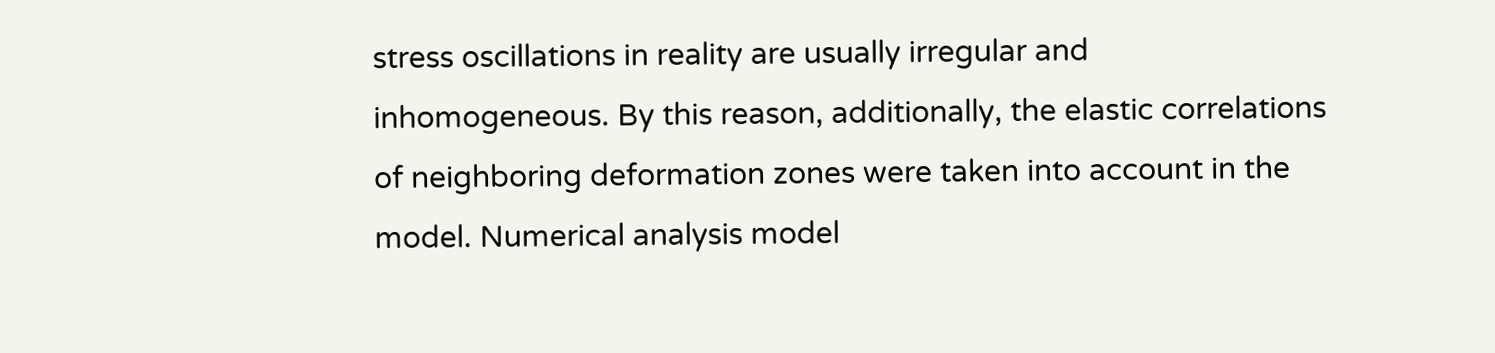stress oscillations in reality are usually irregular and inhomogeneous. By this reason, additionally, the elastic correlations of neighboring deformation zones were taken into account in the model. Numerical analysis model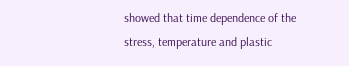showed that time dependence of the stress, temperature and plastic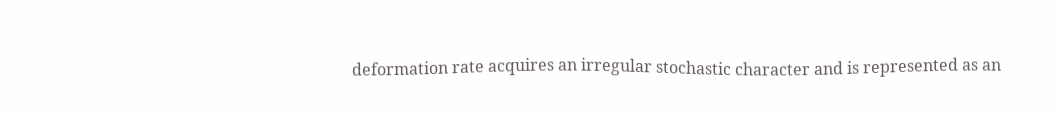deformation rate acquires an irregular stochastic character and is represented as an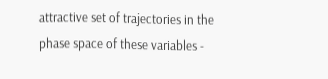attractive set of trajectories in the phase space of these variables -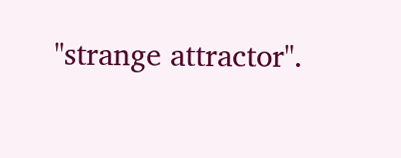"strange attractor".